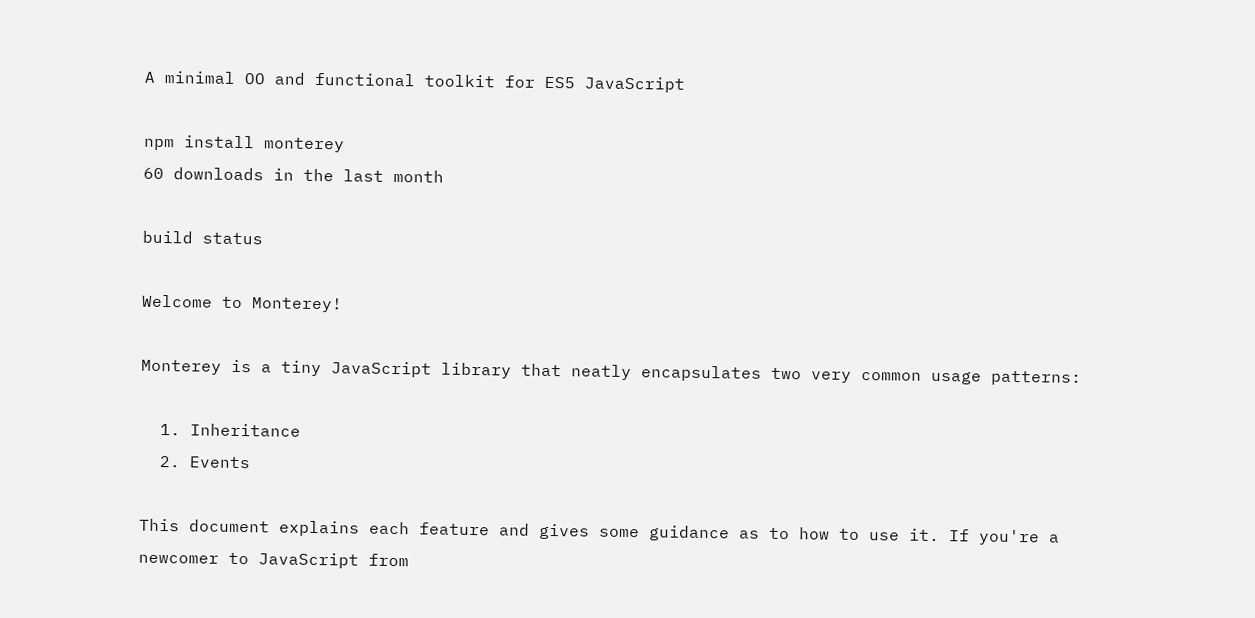A minimal OO and functional toolkit for ES5 JavaScript

npm install monterey
60 downloads in the last month

build status

Welcome to Monterey!

Monterey is a tiny JavaScript library that neatly encapsulates two very common usage patterns:

  1. Inheritance
  2. Events

This document explains each feature and gives some guidance as to how to use it. If you're a newcomer to JavaScript from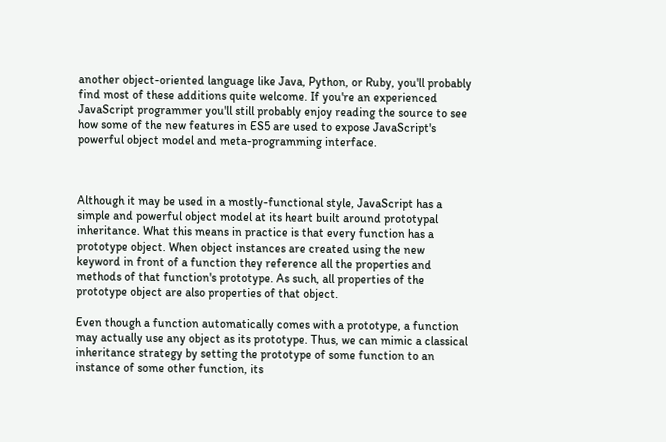another object-oriented language like Java, Python, or Ruby, you'll probably find most of these additions quite welcome. If you're an experienced JavaScript programmer you'll still probably enjoy reading the source to see how some of the new features in ES5 are used to expose JavaScript's powerful object model and meta-programming interface.



Although it may be used in a mostly-functional style, JavaScript has a simple and powerful object model at its heart built around prototypal inheritance. What this means in practice is that every function has a prototype object. When object instances are created using the new keyword in front of a function they reference all the properties and methods of that function's prototype. As such, all properties of the prototype object are also properties of that object.

Even though a function automatically comes with a prototype, a function may actually use any object as its prototype. Thus, we can mimic a classical inheritance strategy by setting the prototype of some function to an instance of some other function, its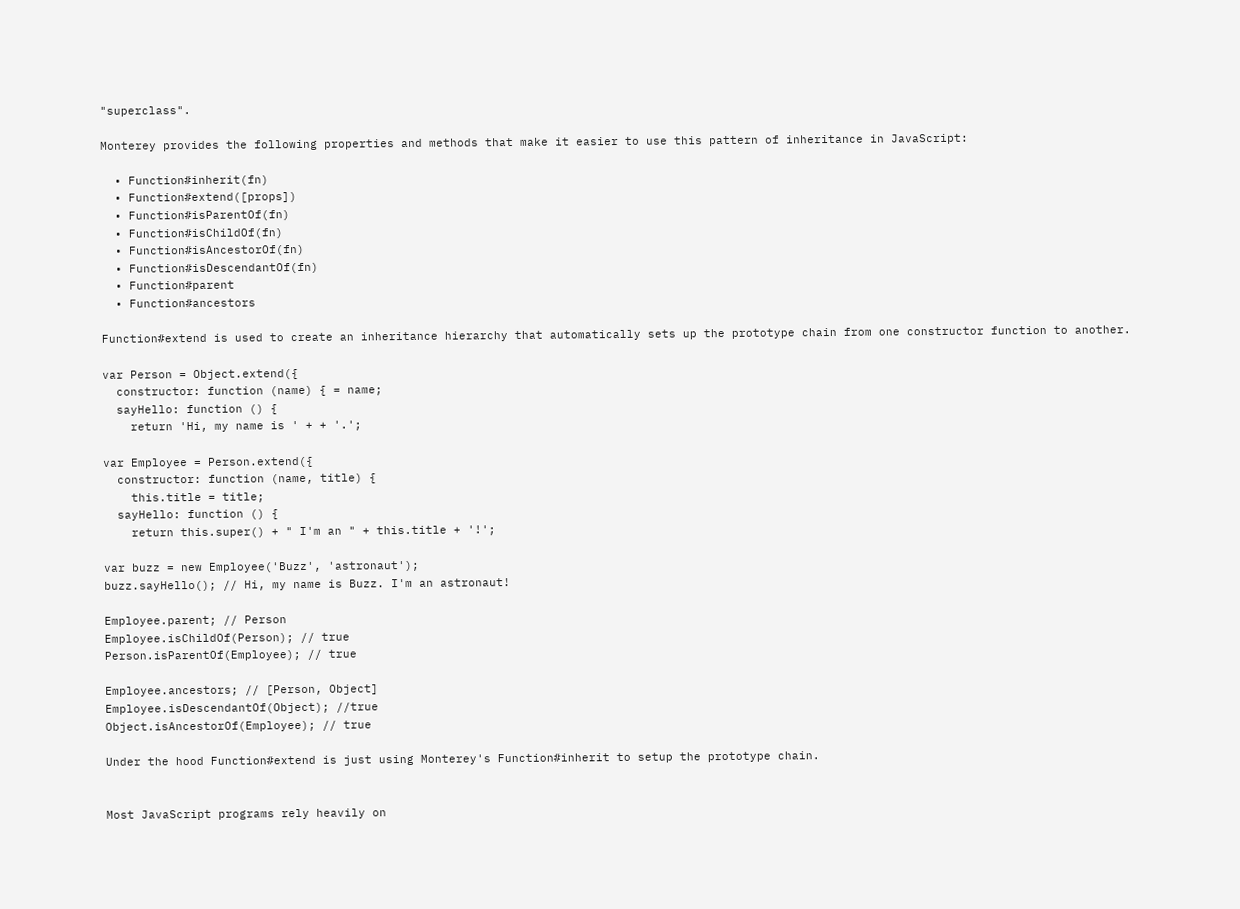"superclass".

Monterey provides the following properties and methods that make it easier to use this pattern of inheritance in JavaScript:

  • Function#inherit(fn)
  • Function#extend([props])
  • Function#isParentOf(fn)
  • Function#isChildOf(fn)
  • Function#isAncestorOf(fn)
  • Function#isDescendantOf(fn)
  • Function#parent
  • Function#ancestors

Function#extend is used to create an inheritance hierarchy that automatically sets up the prototype chain from one constructor function to another.

var Person = Object.extend({
  constructor: function (name) { = name;
  sayHello: function () {
    return 'Hi, my name is ' + + '.';

var Employee = Person.extend({
  constructor: function (name, title) {
    this.title = title;
  sayHello: function () {
    return this.super() + " I'm an " + this.title + '!';

var buzz = new Employee('Buzz', 'astronaut');
buzz.sayHello(); // Hi, my name is Buzz. I'm an astronaut!

Employee.parent; // Person
Employee.isChildOf(Person); // true
Person.isParentOf(Employee); // true

Employee.ancestors; // [Person, Object]
Employee.isDescendantOf(Object); //true
Object.isAncestorOf(Employee); // true

Under the hood Function#extend is just using Monterey's Function#inherit to setup the prototype chain.


Most JavaScript programs rely heavily on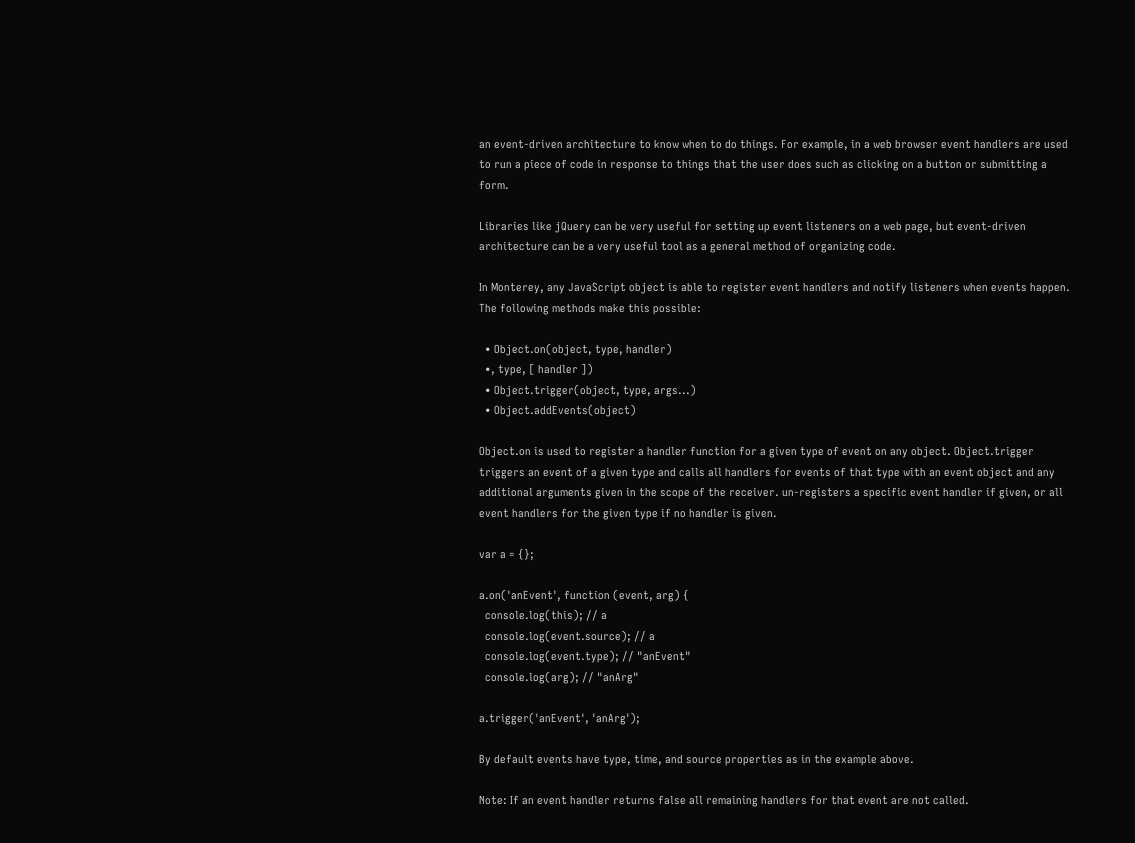an event-driven architecture to know when to do things. For example, in a web browser event handlers are used to run a piece of code in response to things that the user does such as clicking on a button or submitting a form.

Libraries like jQuery can be very useful for setting up event listeners on a web page, but event-driven architecture can be a very useful tool as a general method of organizing code.

In Monterey, any JavaScript object is able to register event handlers and notify listeners when events happen. The following methods make this possible:

  • Object.on(object, type, handler)
  •, type, [ handler ])
  • Object.trigger(object, type, args...)
  • Object.addEvents(object)

Object.on is used to register a handler function for a given type of event on any object. Object.trigger triggers an event of a given type and calls all handlers for events of that type with an event object and any additional arguments given in the scope of the receiver. un-registers a specific event handler if given, or all event handlers for the given type if no handler is given.

var a = {};

a.on('anEvent', function (event, arg) {
  console.log(this); // a
  console.log(event.source); // a
  console.log(event.type); // "anEvent"
  console.log(arg); // "anArg"

a.trigger('anEvent', 'anArg');

By default events have type, time, and source properties as in the example above.

Note: If an event handler returns false all remaining handlers for that event are not called.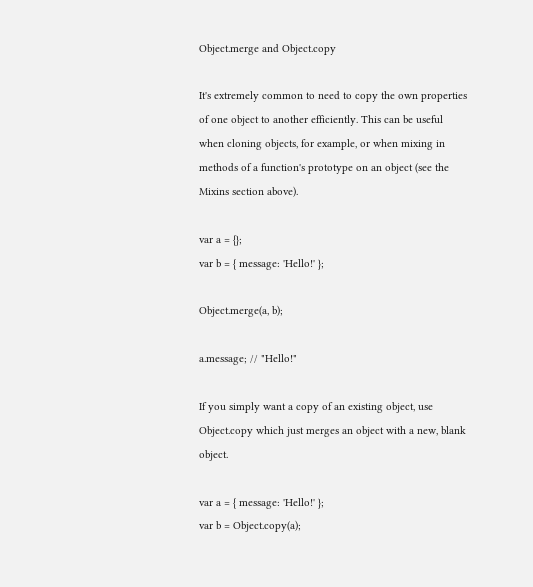Object.merge and Object.copy

It's extremely common to need to copy the own properties of one object to another efficiently. This can be useful when cloning objects, for example, or when mixing in methods of a function's prototype on an object (see the Mixins section above).

var a = {};
var b = { message: 'Hello!' };

Object.merge(a, b);

a.message; // "Hello!"

If you simply want a copy of an existing object, use Object.copy which just merges an object with a new, blank object.

var a = { message: 'Hello!' };
var b = Object.copy(a);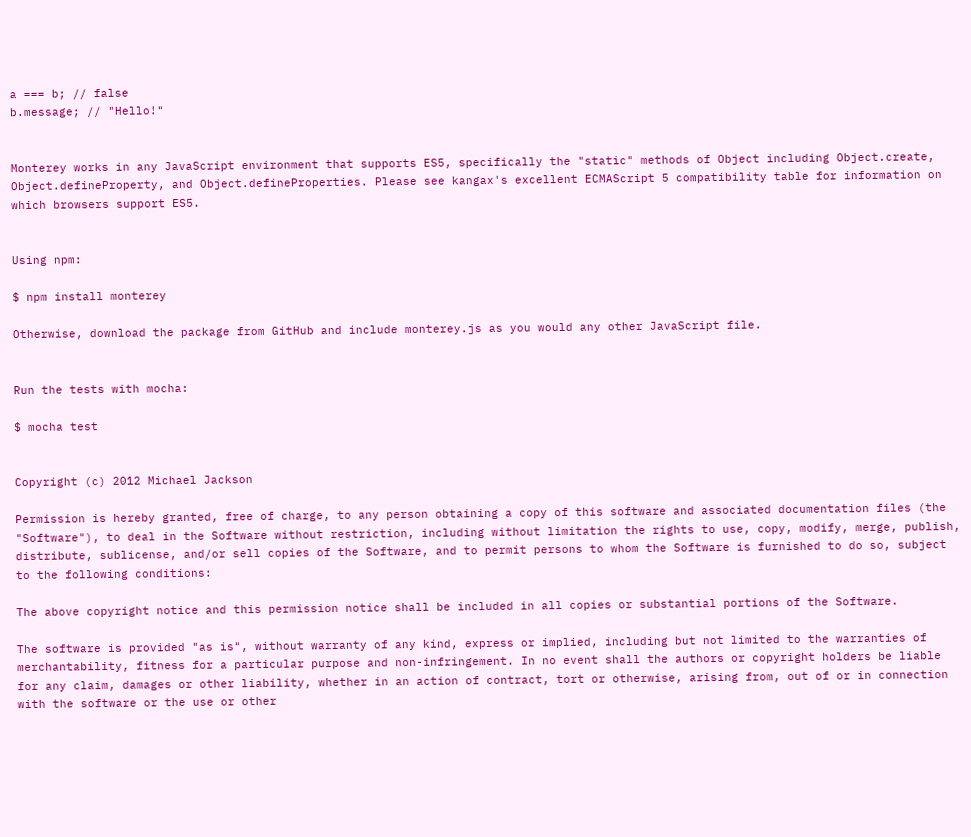a === b; // false
b.message; // "Hello!"


Monterey works in any JavaScript environment that supports ES5, specifically the "static" methods of Object including Object.create, Object.defineProperty, and Object.defineProperties. Please see kangax's excellent ECMAScript 5 compatibility table for information on which browsers support ES5.


Using npm:

$ npm install monterey

Otherwise, download the package from GitHub and include monterey.js as you would any other JavaScript file.


Run the tests with mocha:

$ mocha test


Copyright (c) 2012 Michael Jackson

Permission is hereby granted, free of charge, to any person obtaining a copy of this software and associated documentation files (the "Software"), to deal in the Software without restriction, including without limitation the rights to use, copy, modify, merge, publish, distribute, sublicense, and/or sell copies of the Software, and to permit persons to whom the Software is furnished to do so, subject to the following conditions:

The above copyright notice and this permission notice shall be included in all copies or substantial portions of the Software.

The software is provided "as is", without warranty of any kind, express or implied, including but not limited to the warranties of merchantability, fitness for a particular purpose and non-infringement. In no event shall the authors or copyright holders be liable for any claim, damages or other liability, whether in an action of contract, tort or otherwise, arising from, out of or in connection with the software or the use or other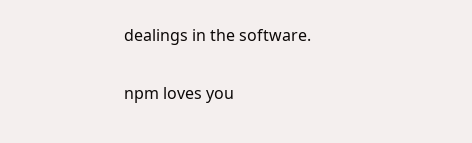dealings in the software.

npm loves you